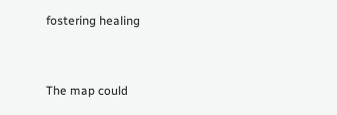fostering healing


The map could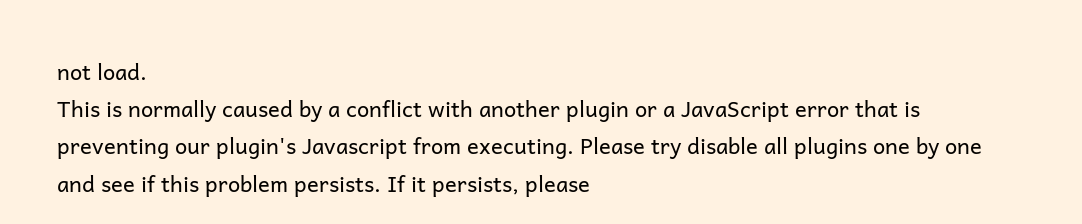not load.
This is normally caused by a conflict with another plugin or a JavaScript error that is preventing our plugin's Javascript from executing. Please try disable all plugins one by one and see if this problem persists. If it persists, please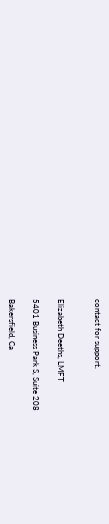contact for support.


Elizabeth Deeths, LMFT

5401 Business Park S, Suite 208

Bakersfield, Ca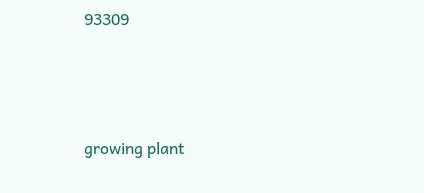93309



growing plant